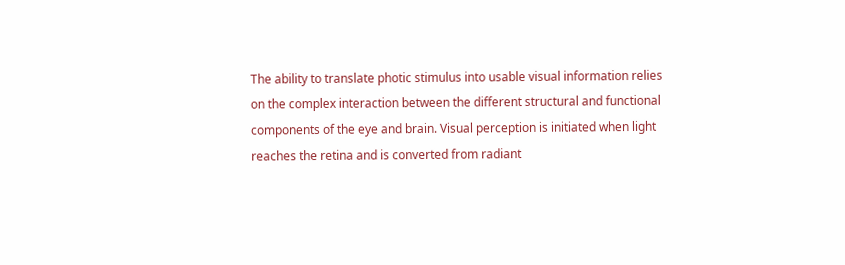The ability to translate photic stimulus into usable visual information relies on the complex interaction between the different structural and functional components of the eye and brain. Visual perception is initiated when light reaches the retina and is converted from radiant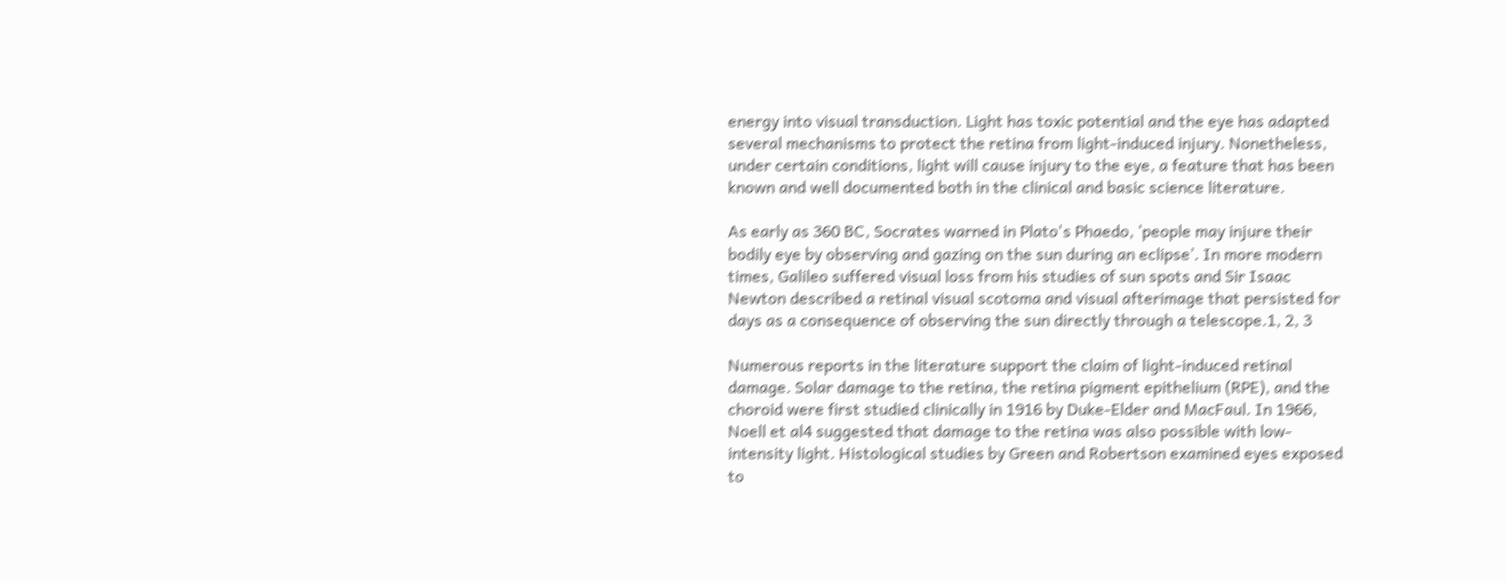energy into visual transduction. Light has toxic potential and the eye has adapted several mechanisms to protect the retina from light-induced injury. Nonetheless, under certain conditions, light will cause injury to the eye, a feature that has been known and well documented both in the clinical and basic science literature.

As early as 360 BC, Socrates warned in Plato's Phaedo, ‘people may injure their bodily eye by observing and gazing on the sun during an eclipse’. In more modern times, Galileo suffered visual loss from his studies of sun spots and Sir Isaac Newton described a retinal visual scotoma and visual afterimage that persisted for days as a consequence of observing the sun directly through a telescope.1, 2, 3

Numerous reports in the literature support the claim of light-induced retinal damage. Solar damage to the retina, the retina pigment epithelium (RPE), and the choroid were first studied clinically in 1916 by Duke-Elder and MacFaul. In 1966, Noell et al4 suggested that damage to the retina was also possible with low-intensity light. Histological studies by Green and Robertson examined eyes exposed to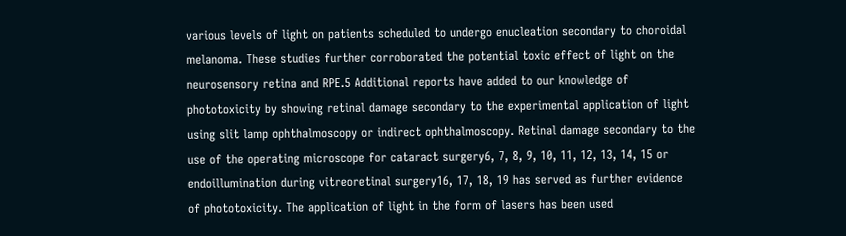various levels of light on patients scheduled to undergo enucleation secondary to choroidal melanoma. These studies further corroborated the potential toxic effect of light on the neurosensory retina and RPE.5 Additional reports have added to our knowledge of phototoxicity by showing retinal damage secondary to the experimental application of light using slit lamp ophthalmoscopy or indirect ophthalmoscopy. Retinal damage secondary to the use of the operating microscope for cataract surgery6, 7, 8, 9, 10, 11, 12, 13, 14, 15 or endoillumination during vitreoretinal surgery16, 17, 18, 19 has served as further evidence of phototoxicity. The application of light in the form of lasers has been used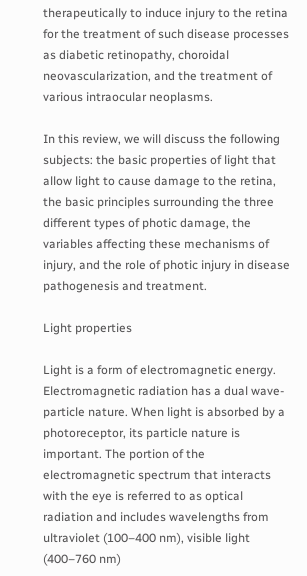therapeutically to induce injury to the retina for the treatment of such disease processes as diabetic retinopathy, choroidal neovascularization, and the treatment of various intraocular neoplasms.

In this review, we will discuss the following subjects: the basic properties of light that allow light to cause damage to the retina, the basic principles surrounding the three different types of photic damage, the variables affecting these mechanisms of injury, and the role of photic injury in disease pathogenesis and treatment.

Light properties

Light is a form of electromagnetic energy. Electromagnetic radiation has a dual wave-particle nature. When light is absorbed by a photoreceptor, its particle nature is important. The portion of the electromagnetic spectrum that interacts with the eye is referred to as optical radiation and includes wavelengths from ultraviolet (100–400 nm), visible light (400–760 nm)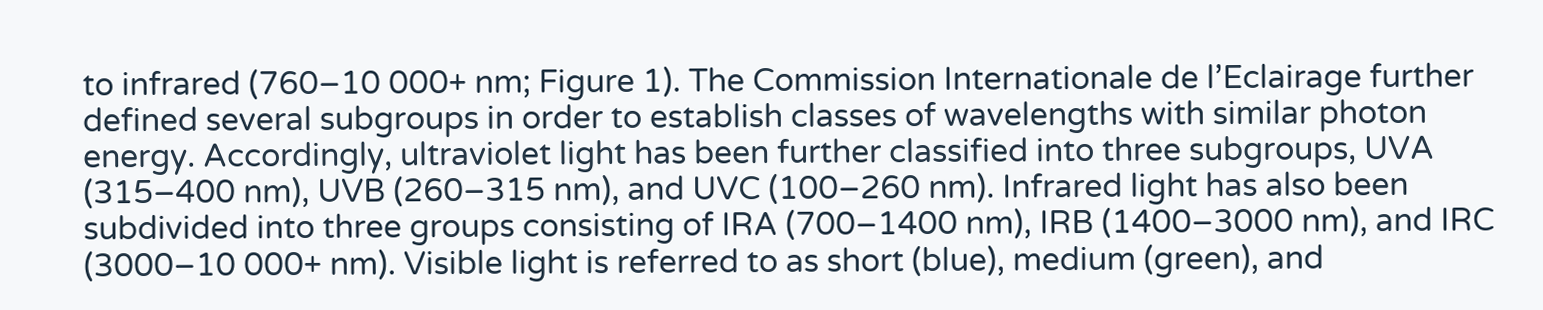to infrared (760–10 000+ nm; Figure 1). The Commission Internationale de l’Eclairage further defined several subgroups in order to establish classes of wavelengths with similar photon energy. Accordingly, ultraviolet light has been further classified into three subgroups, UVA (315–400 nm), UVB (260–315 nm), and UVC (100–260 nm). Infrared light has also been subdivided into three groups consisting of IRA (700–1400 nm), IRB (1400–3000 nm), and IRC (3000–10 000+ nm). Visible light is referred to as short (blue), medium (green), and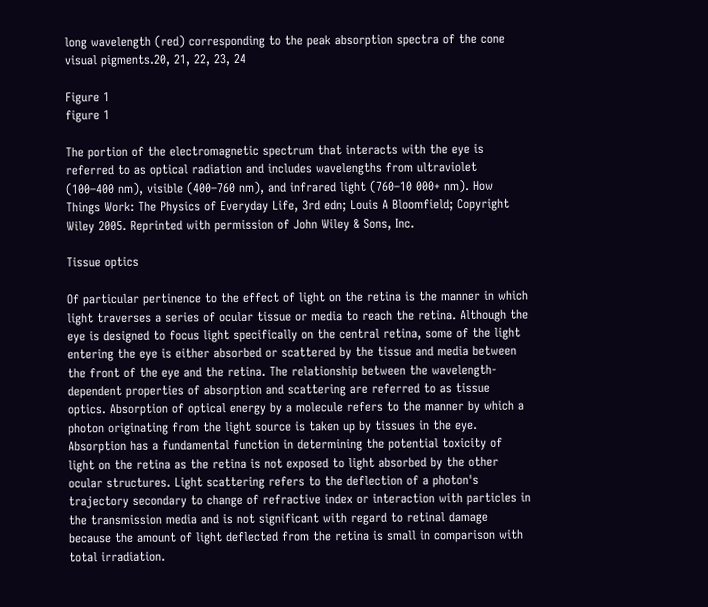long wavelength (red) corresponding to the peak absorption spectra of the cone visual pigments.20, 21, 22, 23, 24

Figure 1
figure 1

The portion of the electromagnetic spectrum that interacts with the eye is referred to as optical radiation and includes wavelengths from ultraviolet (100–400 nm), visible (400–760 nm), and infrared light (760–10 000+ nm). How Things Work: The Physics of Everyday Life, 3rd edn; Louis A Bloomfield; Copyright Wiley 2005. Reprinted with permission of John Wiley & Sons, Inc.

Tissue optics

Of particular pertinence to the effect of light on the retina is the manner in which light traverses a series of ocular tissue or media to reach the retina. Although the eye is designed to focus light specifically on the central retina, some of the light entering the eye is either absorbed or scattered by the tissue and media between the front of the eye and the retina. The relationship between the wavelength-dependent properties of absorption and scattering are referred to as tissue optics. Absorption of optical energy by a molecule refers to the manner by which a photon originating from the light source is taken up by tissues in the eye. Absorption has a fundamental function in determining the potential toxicity of light on the retina as the retina is not exposed to light absorbed by the other ocular structures. Light scattering refers to the deflection of a photon's trajectory secondary to change of refractive index or interaction with particles in the transmission media and is not significant with regard to retinal damage because the amount of light deflected from the retina is small in comparison with total irradiation.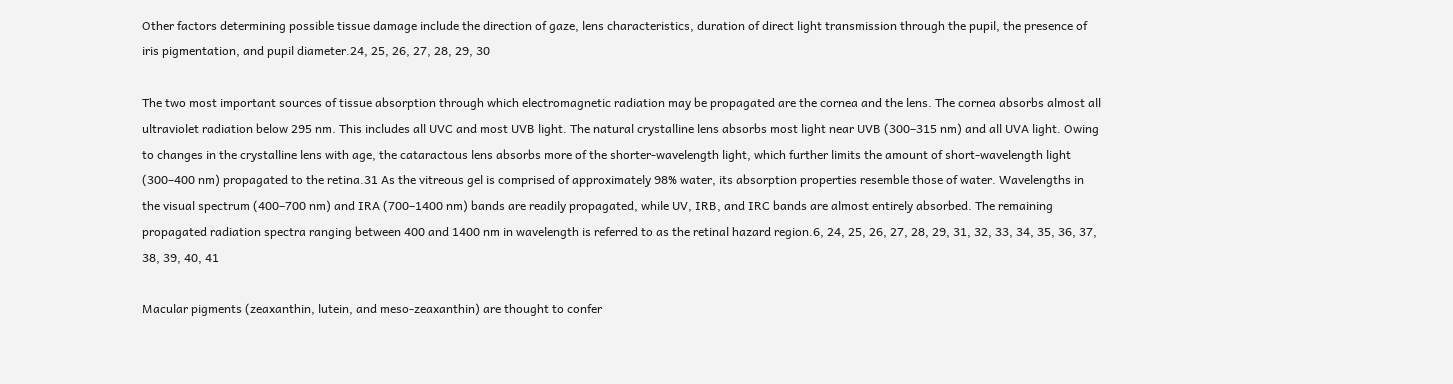Other factors determining possible tissue damage include the direction of gaze, lens characteristics, duration of direct light transmission through the pupil, the presence of iris pigmentation, and pupil diameter.24, 25, 26, 27, 28, 29, 30

The two most important sources of tissue absorption through which electromagnetic radiation may be propagated are the cornea and the lens. The cornea absorbs almost all ultraviolet radiation below 295 nm. This includes all UVC and most UVB light. The natural crystalline lens absorbs most light near UVB (300–315 nm) and all UVA light. Owing to changes in the crystalline lens with age, the cataractous lens absorbs more of the shorter-wavelength light, which further limits the amount of short-wavelength light (300–400 nm) propagated to the retina.31 As the vitreous gel is comprised of approximately 98% water, its absorption properties resemble those of water. Wavelengths in the visual spectrum (400–700 nm) and IRA (700–1400 nm) bands are readily propagated, while UV, IRB, and IRC bands are almost entirely absorbed. The remaining propagated radiation spectra ranging between 400 and 1400 nm in wavelength is referred to as the retinal hazard region.6, 24, 25, 26, 27, 28, 29, 31, 32, 33, 34, 35, 36, 37, 38, 39, 40, 41

Macular pigments (zeaxanthin, lutein, and meso-zeaxanthin) are thought to confer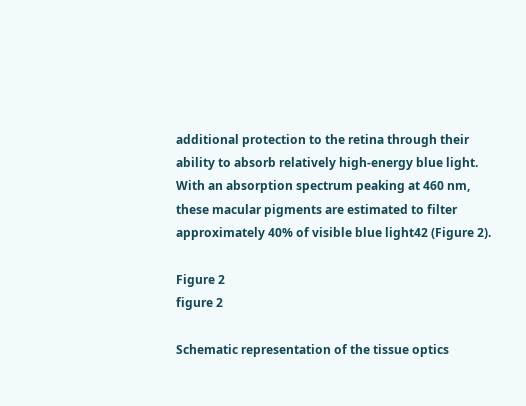additional protection to the retina through their ability to absorb relatively high-energy blue light. With an absorption spectrum peaking at 460 nm, these macular pigments are estimated to filter approximately 40% of visible blue light42 (Figure 2).

Figure 2
figure 2

Schematic representation of the tissue optics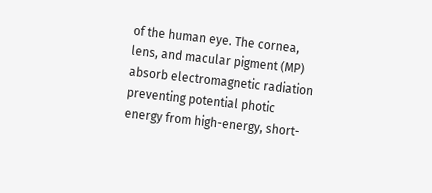of the human eye. The cornea, lens, and macular pigment (MP) absorb electromagnetic radiation preventing potential photic energy from high-energy, short-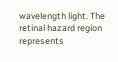wavelength light. The retinal hazard region represents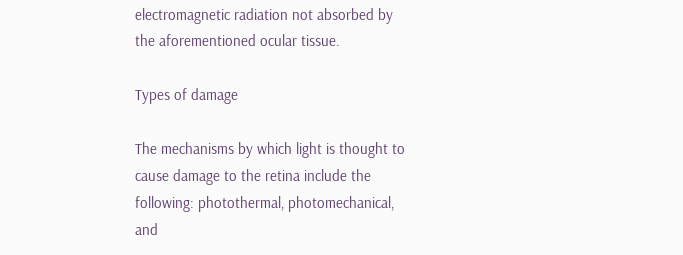electromagnetic radiation not absorbed by the aforementioned ocular tissue.

Types of damage

The mechanisms by which light is thought to cause damage to the retina include the following: photothermal, photomechanical, and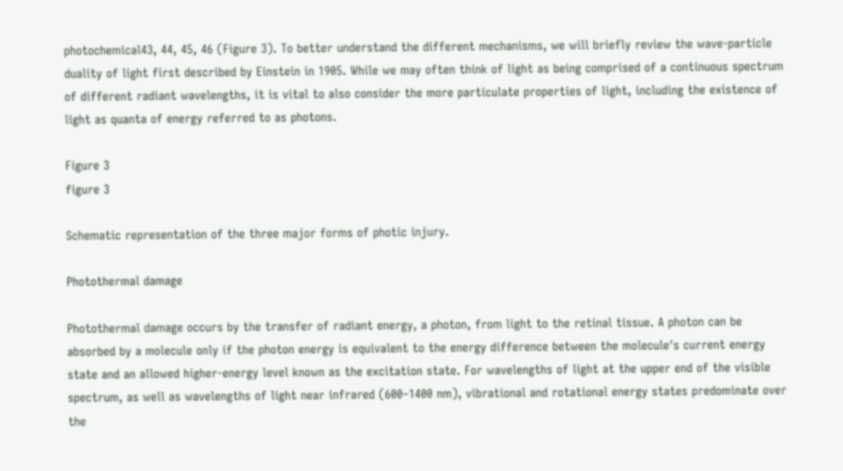photochemical43, 44, 45, 46 (Figure 3). To better understand the different mechanisms, we will briefly review the wave-particle duality of light first described by Einstein in 1905. While we may often think of light as being comprised of a continuous spectrum of different radiant wavelengths, it is vital to also consider the more particulate properties of light, including the existence of light as quanta of energy referred to as photons.

Figure 3
figure 3

Schematic representation of the three major forms of photic injury.

Photothermal damage

Photothermal damage occurs by the transfer of radiant energy, a photon, from light to the retinal tissue. A photon can be absorbed by a molecule only if the photon energy is equivalent to the energy difference between the molecule's current energy state and an allowed higher-energy level known as the excitation state. For wavelengths of light at the upper end of the visible spectrum, as well as wavelengths of light near infrared (600–1400 nm), vibrational and rotational energy states predominate over the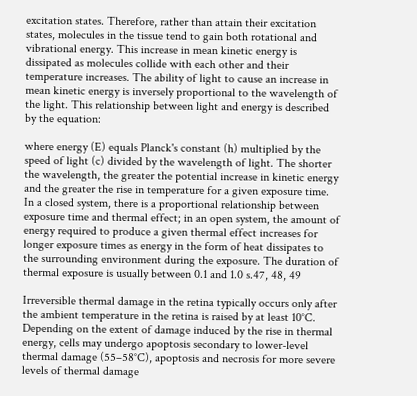excitation states. Therefore, rather than attain their excitation states, molecules in the tissue tend to gain both rotational and vibrational energy. This increase in mean kinetic energy is dissipated as molecules collide with each other and their temperature increases. The ability of light to cause an increase in mean kinetic energy is inversely proportional to the wavelength of the light. This relationship between light and energy is described by the equation:

where energy (E) equals Planck's constant (h) multiplied by the speed of light (c) divided by the wavelength of light. The shorter the wavelength, the greater the potential increase in kinetic energy and the greater the rise in temperature for a given exposure time. In a closed system, there is a proportional relationship between exposure time and thermal effect; in an open system, the amount of energy required to produce a given thermal effect increases for longer exposure times as energy in the form of heat dissipates to the surrounding environment during the exposure. The duration of thermal exposure is usually between 0.1 and 1.0 s.47, 48, 49

Irreversible thermal damage in the retina typically occurs only after the ambient temperature in the retina is raised by at least 10°C. Depending on the extent of damage induced by the rise in thermal energy, cells may undergo apoptosis secondary to lower-level thermal damage (55–58°C), apoptosis and necrosis for more severe levels of thermal damage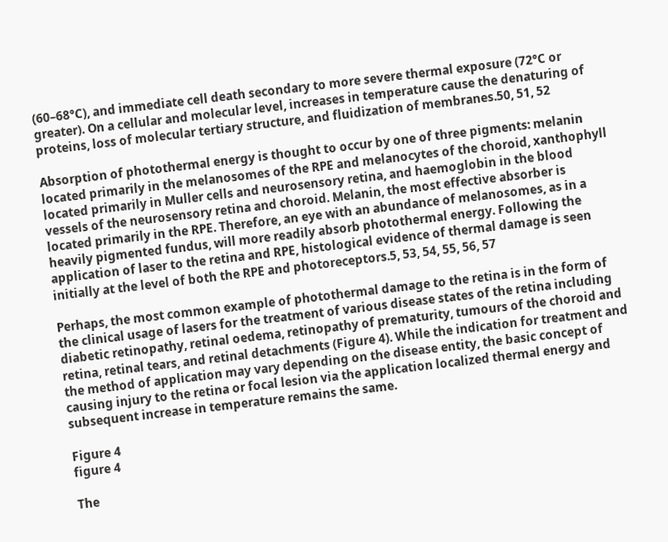(60–68°C), and immediate cell death secondary to more severe thermal exposure (72°C or greater). On a cellular and molecular level, increases in temperature cause the denaturing of proteins, loss of molecular tertiary structure, and fluidization of membranes.50, 51, 52

Absorption of photothermal energy is thought to occur by one of three pigments: melanin located primarily in the melanosomes of the RPE and melanocytes of the choroid, xanthophyll located primarily in Muller cells and neurosensory retina, and haemoglobin in the blood vessels of the neurosensory retina and choroid. Melanin, the most effective absorber is located primarily in the RPE. Therefore, an eye with an abundance of melanosomes, as in a heavily pigmented fundus, will more readily absorb photothermal energy. Following the application of laser to the retina and RPE, histological evidence of thermal damage is seen initially at the level of both the RPE and photoreceptors.5, 53, 54, 55, 56, 57

Perhaps, the most common example of photothermal damage to the retina is in the form of the clinical usage of lasers for the treatment of various disease states of the retina including diabetic retinopathy, retinal oedema, retinopathy of prematurity, tumours of the choroid and retina, retinal tears, and retinal detachments (Figure 4). While the indication for treatment and the method of application may vary depending on the disease entity, the basic concept of causing injury to the retina or focal lesion via the application localized thermal energy and subsequent increase in temperature remains the same.

Figure 4
figure 4

The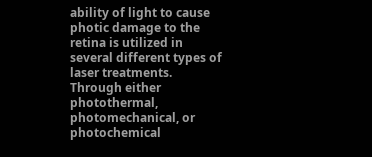ability of light to cause photic damage to the retina is utilized in several different types of laser treatments. Through either photothermal, photomechanical, or photochemical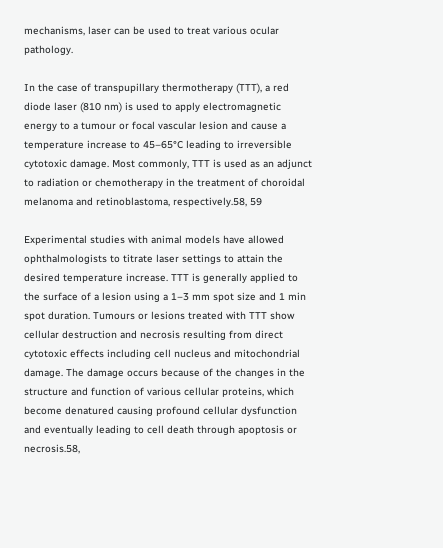mechanisms, laser can be used to treat various ocular pathology.

In the case of transpupillary thermotherapy (TTT), a red diode laser (810 nm) is used to apply electromagnetic energy to a tumour or focal vascular lesion and cause a temperature increase to 45–65°C leading to irreversible cytotoxic damage. Most commonly, TTT is used as an adjunct to radiation or chemotherapy in the treatment of choroidal melanoma and retinoblastoma, respectively.58, 59

Experimental studies with animal models have allowed ophthalmologists to titrate laser settings to attain the desired temperature increase. TTT is generally applied to the surface of a lesion using a 1–3 mm spot size and 1 min spot duration. Tumours or lesions treated with TTT show cellular destruction and necrosis resulting from direct cytotoxic effects including cell nucleus and mitochondrial damage. The damage occurs because of the changes in the structure and function of various cellular proteins, which become denatured causing profound cellular dysfunction and eventually leading to cell death through apoptosis or necrosis.58,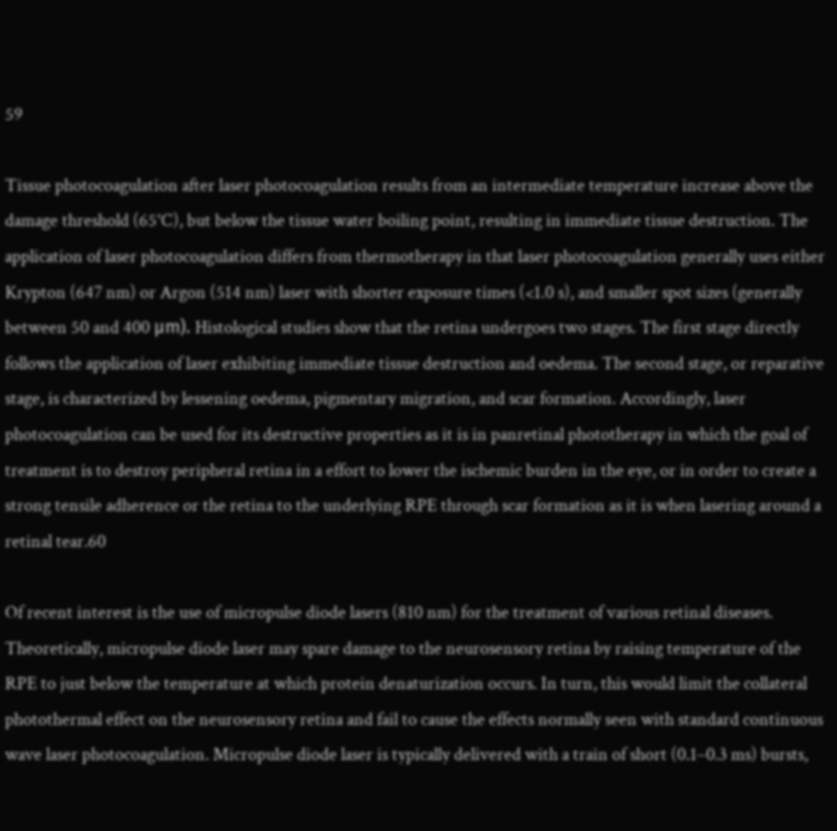59

Tissue photocoagulation after laser photocoagulation results from an intermediate temperature increase above the damage threshold (65°C), but below the tissue water boiling point, resulting in immediate tissue destruction. The application of laser photocoagulation differs from thermotherapy in that laser photocoagulation generally uses either Krypton (647 nm) or Argon (514 nm) laser with shorter exposure times (<1.0 s), and smaller spot sizes (generally between 50 and 400 μm). Histological studies show that the retina undergoes two stages. The first stage directly follows the application of laser exhibiting immediate tissue destruction and oedema. The second stage, or reparative stage, is characterized by lessening oedema, pigmentary migration, and scar formation. Accordingly, laser photocoagulation can be used for its destructive properties as it is in panretinal phototherapy in which the goal of treatment is to destroy peripheral retina in a effort to lower the ischemic burden in the eye, or in order to create a strong tensile adherence or the retina to the underlying RPE through scar formation as it is when lasering around a retinal tear.60

Of recent interest is the use of micropulse diode lasers (810 nm) for the treatment of various retinal diseases. Theoretically, micropulse diode laser may spare damage to the neurosensory retina by raising temperature of the RPE to just below the temperature at which protein denaturization occurs. In turn, this would limit the collateral photothermal effect on the neurosensory retina and fail to cause the effects normally seen with standard continuous wave laser photocoagulation. Micropulse diode laser is typically delivered with a train of short (0.1–0.3 ms) bursts,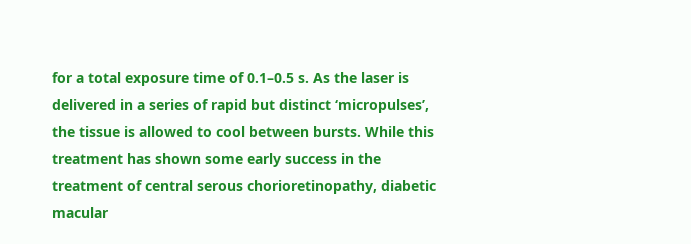for a total exposure time of 0.1–0.5 s. As the laser is delivered in a series of rapid but distinct ‘micropulses’, the tissue is allowed to cool between bursts. While this treatment has shown some early success in the treatment of central serous chorioretinopathy, diabetic macular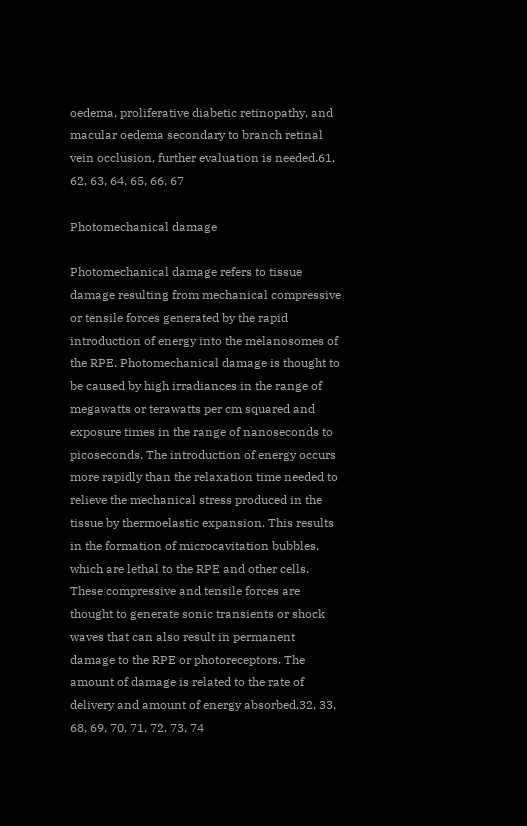oedema, proliferative diabetic retinopathy, and macular oedema secondary to branch retinal vein occlusion, further evaluation is needed.61, 62, 63, 64, 65, 66, 67

Photomechanical damage

Photomechanical damage refers to tissue damage resulting from mechanical compressive or tensile forces generated by the rapid introduction of energy into the melanosomes of the RPE. Photomechanical damage is thought to be caused by high irradiances in the range of megawatts or terawatts per cm squared and exposure times in the range of nanoseconds to picoseconds. The introduction of energy occurs more rapidly than the relaxation time needed to relieve the mechanical stress produced in the tissue by thermoelastic expansion. This results in the formation of microcavitation bubbles, which are lethal to the RPE and other cells. These compressive and tensile forces are thought to generate sonic transients or shock waves that can also result in permanent damage to the RPE or photoreceptors. The amount of damage is related to the rate of delivery and amount of energy absorbed.32, 33, 68, 69, 70, 71, 72, 73, 74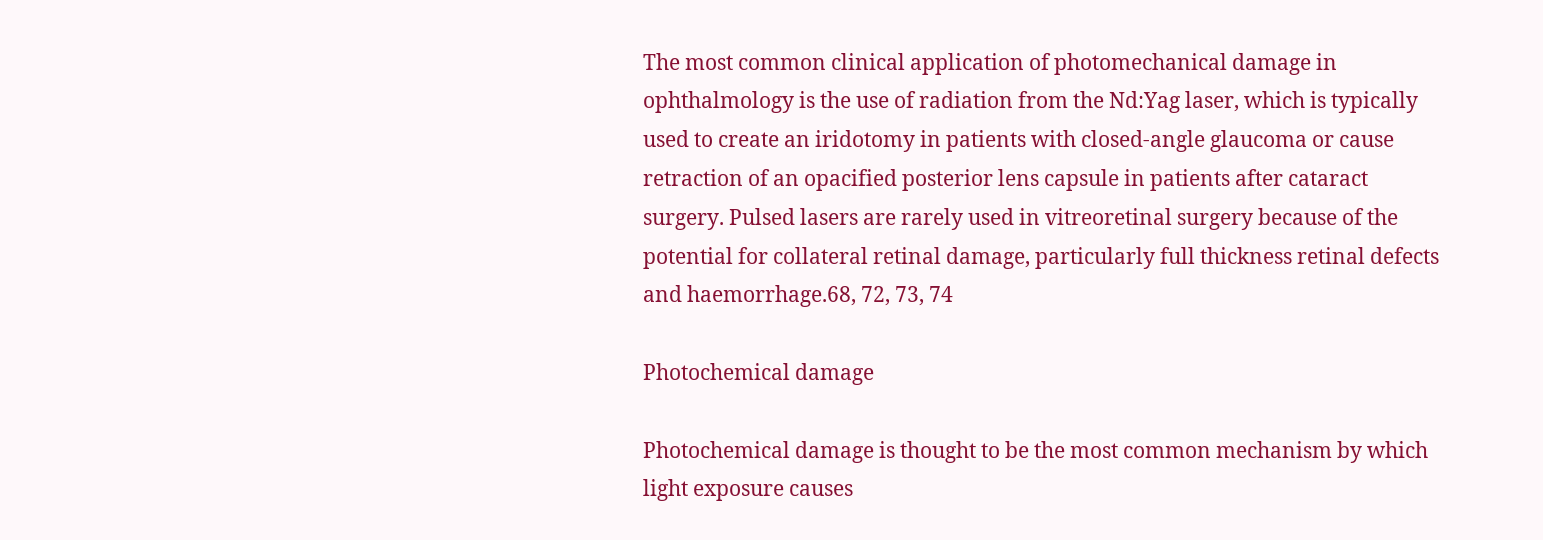The most common clinical application of photomechanical damage in ophthalmology is the use of radiation from the Nd:Yag laser, which is typically used to create an iridotomy in patients with closed-angle glaucoma or cause retraction of an opacified posterior lens capsule in patients after cataract surgery. Pulsed lasers are rarely used in vitreoretinal surgery because of the potential for collateral retinal damage, particularly full thickness retinal defects and haemorrhage.68, 72, 73, 74

Photochemical damage

Photochemical damage is thought to be the most common mechanism by which light exposure causes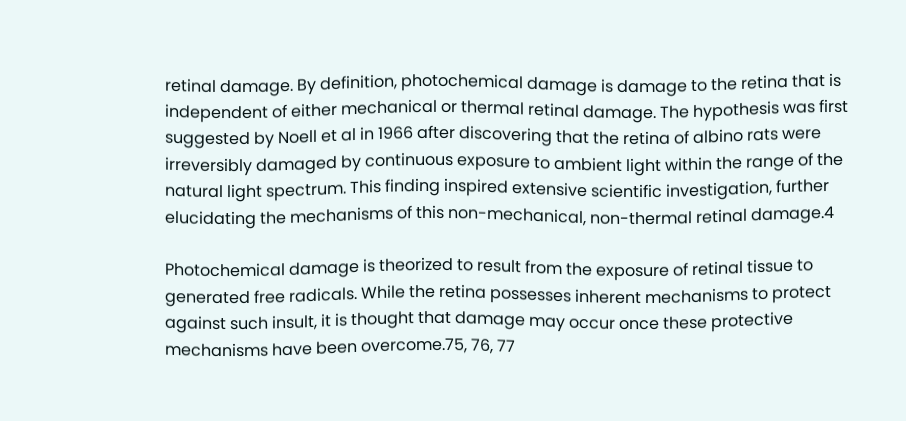retinal damage. By definition, photochemical damage is damage to the retina that is independent of either mechanical or thermal retinal damage. The hypothesis was first suggested by Noell et al in 1966 after discovering that the retina of albino rats were irreversibly damaged by continuous exposure to ambient light within the range of the natural light spectrum. This finding inspired extensive scientific investigation, further elucidating the mechanisms of this non-mechanical, non-thermal retinal damage.4

Photochemical damage is theorized to result from the exposure of retinal tissue to generated free radicals. While the retina possesses inherent mechanisms to protect against such insult, it is thought that damage may occur once these protective mechanisms have been overcome.75, 76, 77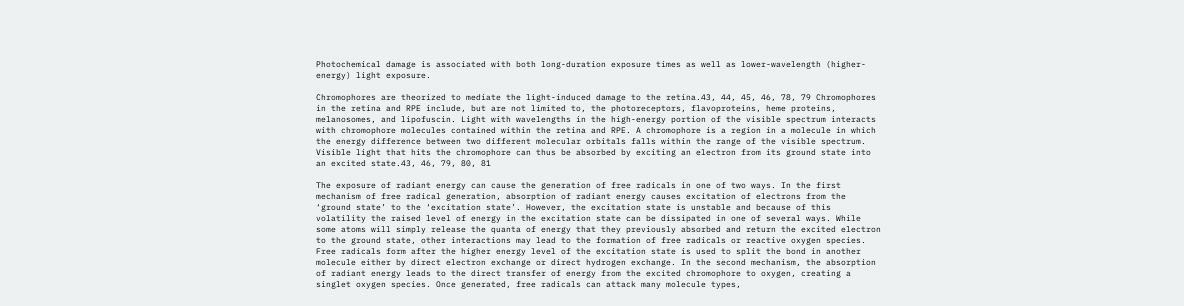Photochemical damage is associated with both long-duration exposure times as well as lower-wavelength (higher-energy) light exposure.

Chromophores are theorized to mediate the light-induced damage to the retina.43, 44, 45, 46, 78, 79 Chromophores in the retina and RPE include, but are not limited to, the photoreceptors, flavoproteins, heme proteins, melanosomes, and lipofuscin. Light with wavelengths in the high-energy portion of the visible spectrum interacts with chromophore molecules contained within the retina and RPE. A chromophore is a region in a molecule in which the energy difference between two different molecular orbitals falls within the range of the visible spectrum. Visible light that hits the chromophore can thus be absorbed by exciting an electron from its ground state into an excited state.43, 46, 79, 80, 81

The exposure of radiant energy can cause the generation of free radicals in one of two ways. In the first mechanism of free radical generation, absorption of radiant energy causes excitation of electrons from the ‘ground state’ to the ‘excitation state’. However, the excitation state is unstable and because of this volatility the raised level of energy in the excitation state can be dissipated in one of several ways. While some atoms will simply release the quanta of energy that they previously absorbed and return the excited electron to the ground state, other interactions may lead to the formation of free radicals or reactive oxygen species. Free radicals form after the higher energy level of the excitation state is used to split the bond in another molecule either by direct electron exchange or direct hydrogen exchange. In the second mechanism, the absorption of radiant energy leads to the direct transfer of energy from the excited chromophore to oxygen, creating a singlet oxygen species. Once generated, free radicals can attack many molecule types,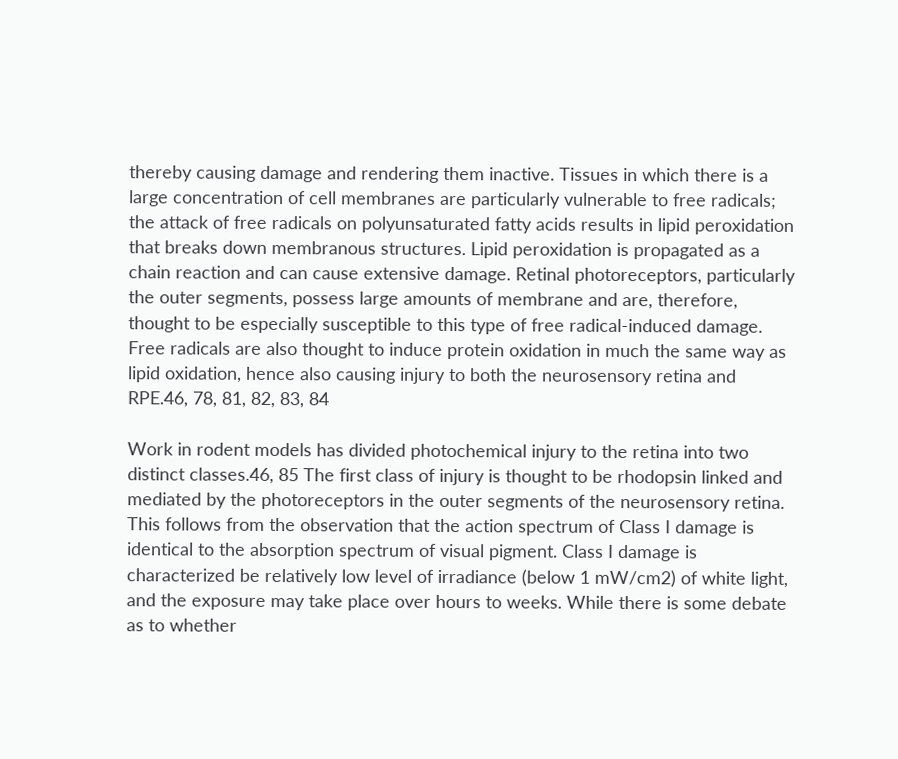thereby causing damage and rendering them inactive. Tissues in which there is a large concentration of cell membranes are particularly vulnerable to free radicals; the attack of free radicals on polyunsaturated fatty acids results in lipid peroxidation that breaks down membranous structures. Lipid peroxidation is propagated as a chain reaction and can cause extensive damage. Retinal photoreceptors, particularly the outer segments, possess large amounts of membrane and are, therefore, thought to be especially susceptible to this type of free radical-induced damage. Free radicals are also thought to induce protein oxidation in much the same way as lipid oxidation, hence also causing injury to both the neurosensory retina and RPE.46, 78, 81, 82, 83, 84

Work in rodent models has divided photochemical injury to the retina into two distinct classes.46, 85 The first class of injury is thought to be rhodopsin linked and mediated by the photoreceptors in the outer segments of the neurosensory retina. This follows from the observation that the action spectrum of Class I damage is identical to the absorption spectrum of visual pigment. Class I damage is characterized be relatively low level of irradiance (below 1 mW/cm2) of white light, and the exposure may take place over hours to weeks. While there is some debate as to whether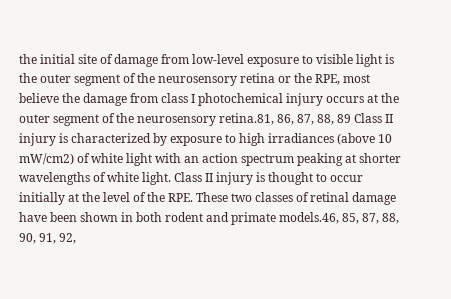the initial site of damage from low-level exposure to visible light is the outer segment of the neurosensory retina or the RPE, most believe the damage from class I photochemical injury occurs at the outer segment of the neurosensory retina.81, 86, 87, 88, 89 Class II injury is characterized by exposure to high irradiances (above 10 mW/cm2) of white light with an action spectrum peaking at shorter wavelengths of white light. Class II injury is thought to occur initially at the level of the RPE. These two classes of retinal damage have been shown in both rodent and primate models.46, 85, 87, 88, 90, 91, 92,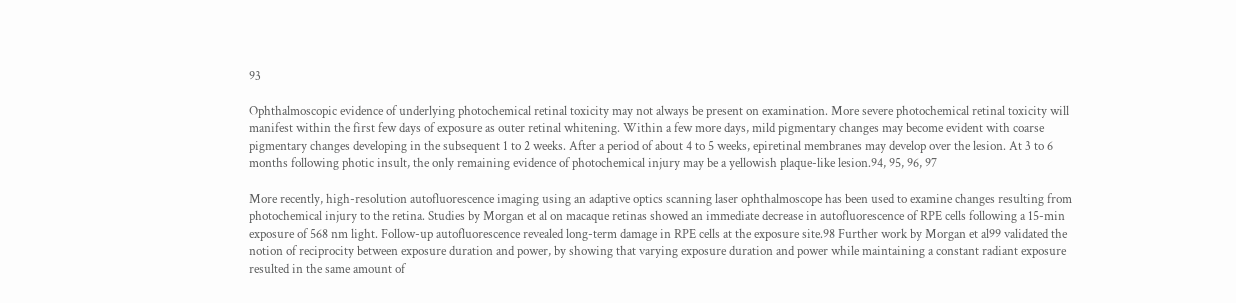93

Ophthalmoscopic evidence of underlying photochemical retinal toxicity may not always be present on examination. More severe photochemical retinal toxicity will manifest within the first few days of exposure as outer retinal whitening. Within a few more days, mild pigmentary changes may become evident with coarse pigmentary changes developing in the subsequent 1 to 2 weeks. After a period of about 4 to 5 weeks, epiretinal membranes may develop over the lesion. At 3 to 6 months following photic insult, the only remaining evidence of photochemical injury may be a yellowish plaque-like lesion.94, 95, 96, 97

More recently, high-resolution autofluorescence imaging using an adaptive optics scanning laser ophthalmoscope has been used to examine changes resulting from photochemical injury to the retina. Studies by Morgan et al on macaque retinas showed an immediate decrease in autofluorescence of RPE cells following a 15-min exposure of 568 nm light. Follow-up autofluorescence revealed long-term damage in RPE cells at the exposure site.98 Further work by Morgan et al99 validated the notion of reciprocity between exposure duration and power, by showing that varying exposure duration and power while maintaining a constant radiant exposure resulted in the same amount of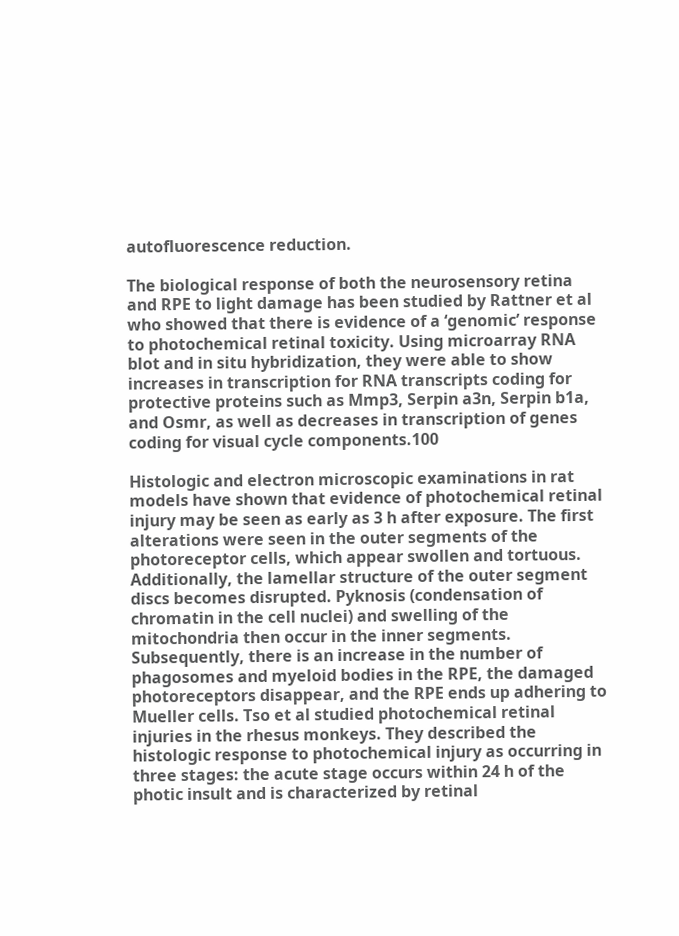autofluorescence reduction.

The biological response of both the neurosensory retina and RPE to light damage has been studied by Rattner et al who showed that there is evidence of a ‘genomic’ response to photochemical retinal toxicity. Using microarray RNA blot and in situ hybridization, they were able to show increases in transcription for RNA transcripts coding for protective proteins such as Mmp3, Serpin a3n, Serpin b1a, and Osmr, as well as decreases in transcription of genes coding for visual cycle components.100

Histologic and electron microscopic examinations in rat models have shown that evidence of photochemical retinal injury may be seen as early as 3 h after exposure. The first alterations were seen in the outer segments of the photoreceptor cells, which appear swollen and tortuous. Additionally, the lamellar structure of the outer segment discs becomes disrupted. Pyknosis (condensation of chromatin in the cell nuclei) and swelling of the mitochondria then occur in the inner segments. Subsequently, there is an increase in the number of phagosomes and myeloid bodies in the RPE, the damaged photoreceptors disappear, and the RPE ends up adhering to Mueller cells. Tso et al studied photochemical retinal injuries in the rhesus monkeys. They described the histologic response to photochemical injury as occurring in three stages: the acute stage occurs within 24 h of the photic insult and is characterized by retinal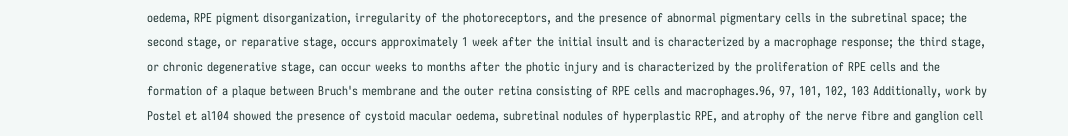oedema, RPE pigment disorganization, irregularity of the photoreceptors, and the presence of abnormal pigmentary cells in the subretinal space; the second stage, or reparative stage, occurs approximately 1 week after the initial insult and is characterized by a macrophage response; the third stage, or chronic degenerative stage, can occur weeks to months after the photic injury and is characterized by the proliferation of RPE cells and the formation of a plaque between Bruch's membrane and the outer retina consisting of RPE cells and macrophages.96, 97, 101, 102, 103 Additionally, work by Postel et al104 showed the presence of cystoid macular oedema, subretinal nodules of hyperplastic RPE, and atrophy of the nerve fibre and ganglion cell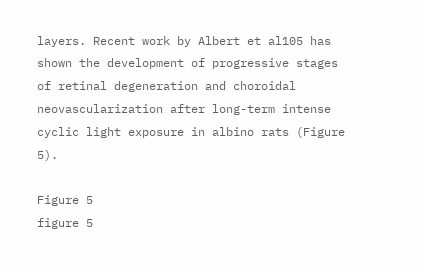layers. Recent work by Albert et al105 has shown the development of progressive stages of retinal degeneration and choroidal neovascularization after long-term intense cyclic light exposure in albino rats (Figure 5).

Figure 5
figure 5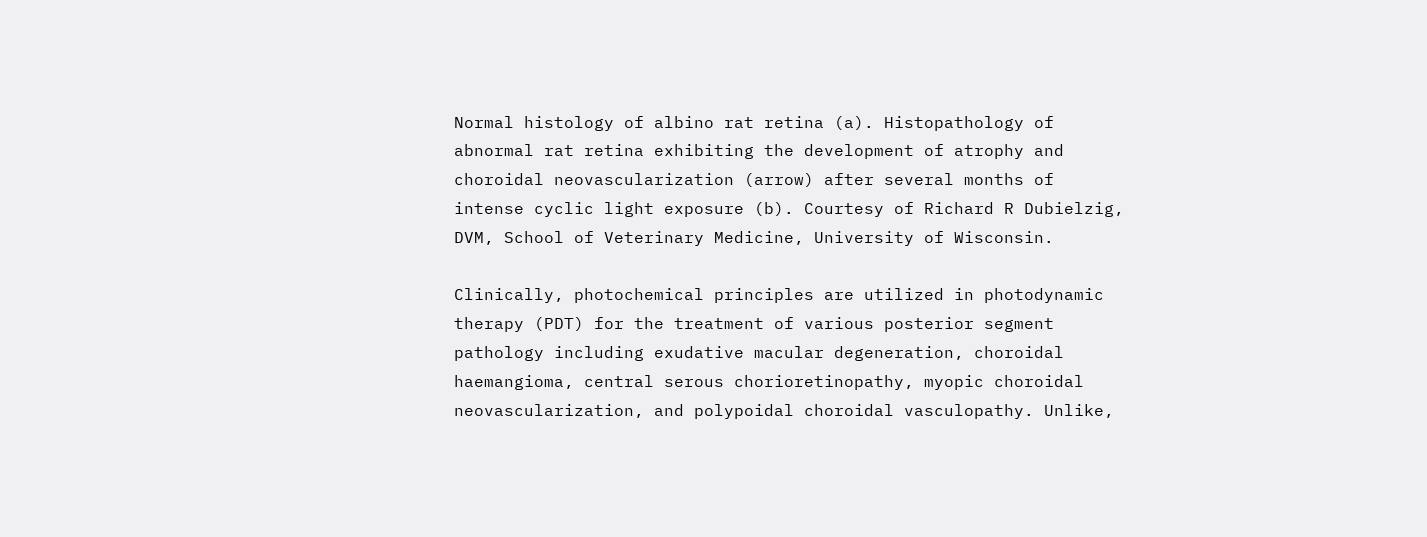Normal histology of albino rat retina (a). Histopathology of abnormal rat retina exhibiting the development of atrophy and choroidal neovascularization (arrow) after several months of intense cyclic light exposure (b). Courtesy of Richard R Dubielzig, DVM, School of Veterinary Medicine, University of Wisconsin.

Clinically, photochemical principles are utilized in photodynamic therapy (PDT) for the treatment of various posterior segment pathology including exudative macular degeneration, choroidal haemangioma, central serous chorioretinopathy, myopic choroidal neovascularization, and polypoidal choroidal vasculopathy. Unlike,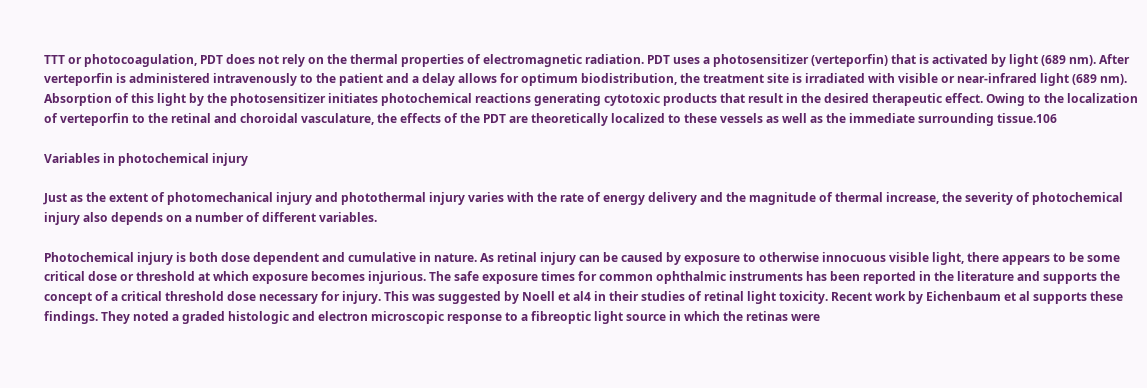TTT or photocoagulation, PDT does not rely on the thermal properties of electromagnetic radiation. PDT uses a photosensitizer (verteporfin) that is activated by light (689 nm). After verteporfin is administered intravenously to the patient and a delay allows for optimum biodistribution, the treatment site is irradiated with visible or near-infrared light (689 nm). Absorption of this light by the photosensitizer initiates photochemical reactions generating cytotoxic products that result in the desired therapeutic effect. Owing to the localization of verteporfin to the retinal and choroidal vasculature, the effects of the PDT are theoretically localized to these vessels as well as the immediate surrounding tissue.106

Variables in photochemical injury

Just as the extent of photomechanical injury and photothermal injury varies with the rate of energy delivery and the magnitude of thermal increase, the severity of photochemical injury also depends on a number of different variables.

Photochemical injury is both dose dependent and cumulative in nature. As retinal injury can be caused by exposure to otherwise innocuous visible light, there appears to be some critical dose or threshold at which exposure becomes injurious. The safe exposure times for common ophthalmic instruments has been reported in the literature and supports the concept of a critical threshold dose necessary for injury. This was suggested by Noell et al4 in their studies of retinal light toxicity. Recent work by Eichenbaum et al supports these findings. They noted a graded histologic and electron microscopic response to a fibreoptic light source in which the retinas were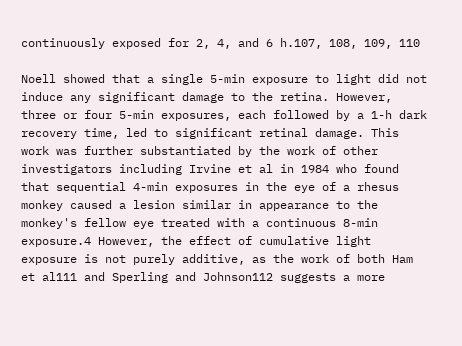continuously exposed for 2, 4, and 6 h.107, 108, 109, 110

Noell showed that a single 5-min exposure to light did not induce any significant damage to the retina. However, three or four 5-min exposures, each followed by a 1-h dark recovery time, led to significant retinal damage. This work was further substantiated by the work of other investigators including Irvine et al in 1984 who found that sequential 4-min exposures in the eye of a rhesus monkey caused a lesion similar in appearance to the monkey's fellow eye treated with a continuous 8-min exposure.4 However, the effect of cumulative light exposure is not purely additive, as the work of both Ham et al111 and Sperling and Johnson112 suggests a more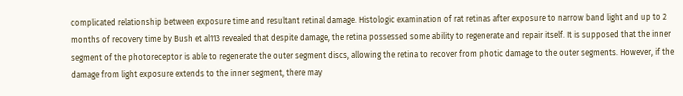complicated relationship between exposure time and resultant retinal damage. Histologic examination of rat retinas after exposure to narrow band light and up to 2 months of recovery time by Bush et al113 revealed that despite damage, the retina possessed some ability to regenerate and repair itself. It is supposed that the inner segment of the photoreceptor is able to regenerate the outer segment discs, allowing the retina to recover from photic damage to the outer segments. However, if the damage from light exposure extends to the inner segment, there may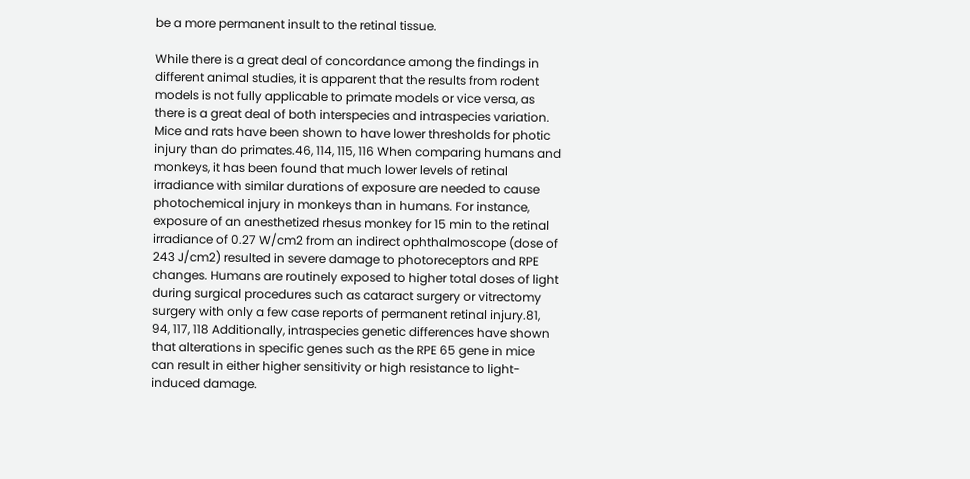be a more permanent insult to the retinal tissue.

While there is a great deal of concordance among the findings in different animal studies, it is apparent that the results from rodent models is not fully applicable to primate models or vice versa, as there is a great deal of both interspecies and intraspecies variation. Mice and rats have been shown to have lower thresholds for photic injury than do primates.46, 114, 115, 116 When comparing humans and monkeys, it has been found that much lower levels of retinal irradiance with similar durations of exposure are needed to cause photochemical injury in monkeys than in humans. For instance, exposure of an anesthetized rhesus monkey for 15 min to the retinal irradiance of 0.27 W/cm2 from an indirect ophthalmoscope (dose of 243 J/cm2) resulted in severe damage to photoreceptors and RPE changes. Humans are routinely exposed to higher total doses of light during surgical procedures such as cataract surgery or vitrectomy surgery with only a few case reports of permanent retinal injury.81, 94, 117, 118 Additionally, intraspecies genetic differences have shown that alterations in specific genes such as the RPE 65 gene in mice can result in either higher sensitivity or high resistance to light-induced damage.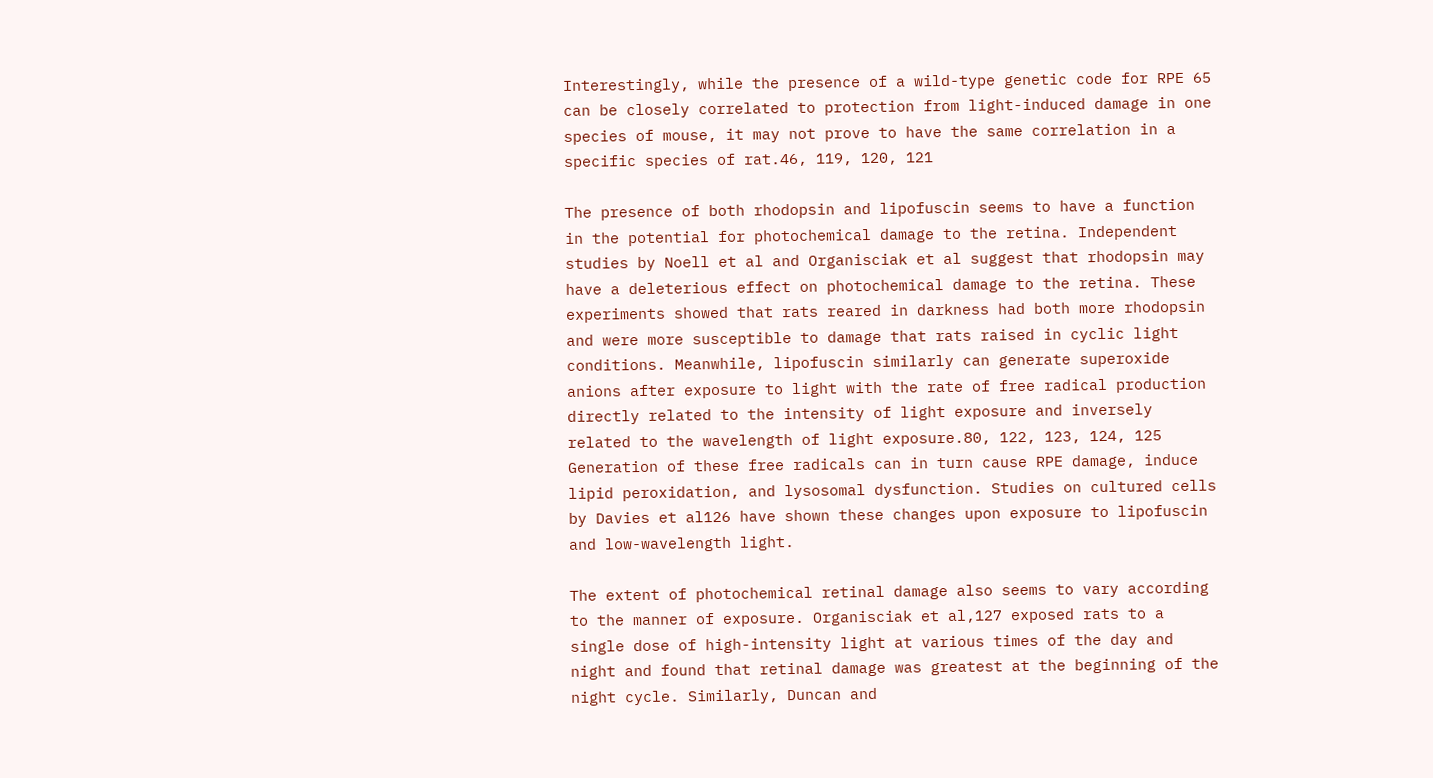Interestingly, while the presence of a wild-type genetic code for RPE 65 can be closely correlated to protection from light-induced damage in one species of mouse, it may not prove to have the same correlation in a specific species of rat.46, 119, 120, 121

The presence of both rhodopsin and lipofuscin seems to have a function in the potential for photochemical damage to the retina. Independent studies by Noell et al and Organisciak et al suggest that rhodopsin may have a deleterious effect on photochemical damage to the retina. These experiments showed that rats reared in darkness had both more rhodopsin and were more susceptible to damage that rats raised in cyclic light conditions. Meanwhile, lipofuscin similarly can generate superoxide anions after exposure to light with the rate of free radical production directly related to the intensity of light exposure and inversely related to the wavelength of light exposure.80, 122, 123, 124, 125 Generation of these free radicals can in turn cause RPE damage, induce lipid peroxidation, and lysosomal dysfunction. Studies on cultured cells by Davies et al126 have shown these changes upon exposure to lipofuscin and low-wavelength light.

The extent of photochemical retinal damage also seems to vary according to the manner of exposure. Organisciak et al,127 exposed rats to a single dose of high-intensity light at various times of the day and night and found that retinal damage was greatest at the beginning of the night cycle. Similarly, Duncan and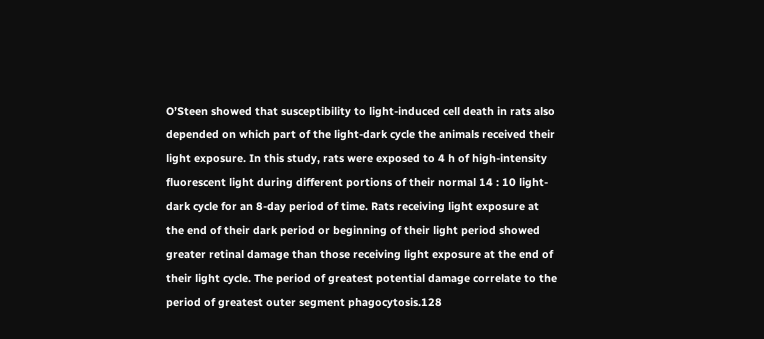O’Steen showed that susceptibility to light-induced cell death in rats also depended on which part of the light-dark cycle the animals received their light exposure. In this study, rats were exposed to 4 h of high-intensity fluorescent light during different portions of their normal 14 : 10 light-dark cycle for an 8-day period of time. Rats receiving light exposure at the end of their dark period or beginning of their light period showed greater retinal damage than those receiving light exposure at the end of their light cycle. The period of greatest potential damage correlate to the period of greatest outer segment phagocytosis.128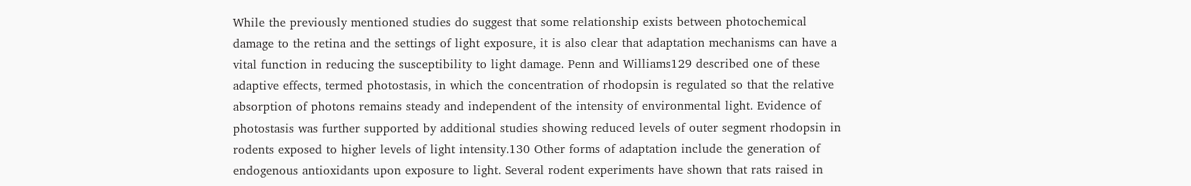While the previously mentioned studies do suggest that some relationship exists between photochemical damage to the retina and the settings of light exposure, it is also clear that adaptation mechanisms can have a vital function in reducing the susceptibility to light damage. Penn and Williams129 described one of these adaptive effects, termed photostasis, in which the concentration of rhodopsin is regulated so that the relative absorption of photons remains steady and independent of the intensity of environmental light. Evidence of photostasis was further supported by additional studies showing reduced levels of outer segment rhodopsin in rodents exposed to higher levels of light intensity.130 Other forms of adaptation include the generation of endogenous antioxidants upon exposure to light. Several rodent experiments have shown that rats raised in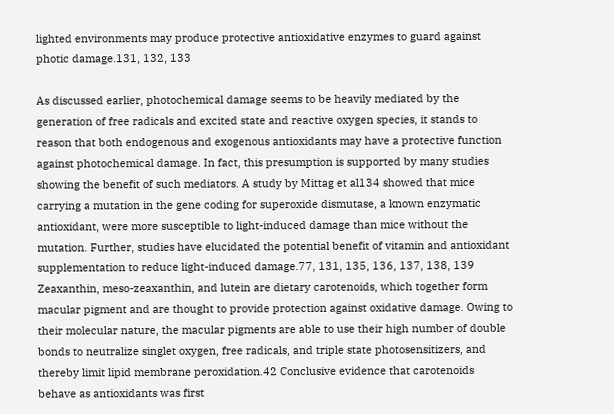lighted environments may produce protective antioxidative enzymes to guard against photic damage.131, 132, 133

As discussed earlier, photochemical damage seems to be heavily mediated by the generation of free radicals and excited state and reactive oxygen species, it stands to reason that both endogenous and exogenous antioxidants may have a protective function against photochemical damage. In fact, this presumption is supported by many studies showing the benefit of such mediators. A study by Mittag et al134 showed that mice carrying a mutation in the gene coding for superoxide dismutase, a known enzymatic antioxidant, were more susceptible to light-induced damage than mice without the mutation. Further, studies have elucidated the potential benefit of vitamin and antioxidant supplementation to reduce light-induced damage.77, 131, 135, 136, 137, 138, 139 Zeaxanthin, meso-zeaxanthin, and lutein are dietary carotenoids, which together form macular pigment and are thought to provide protection against oxidative damage. Owing to their molecular nature, the macular pigments are able to use their high number of double bonds to neutralize singlet oxygen, free radicals, and triple state photosensitizers, and thereby limit lipid membrane peroxidation.42 Conclusive evidence that carotenoids behave as antioxidants was first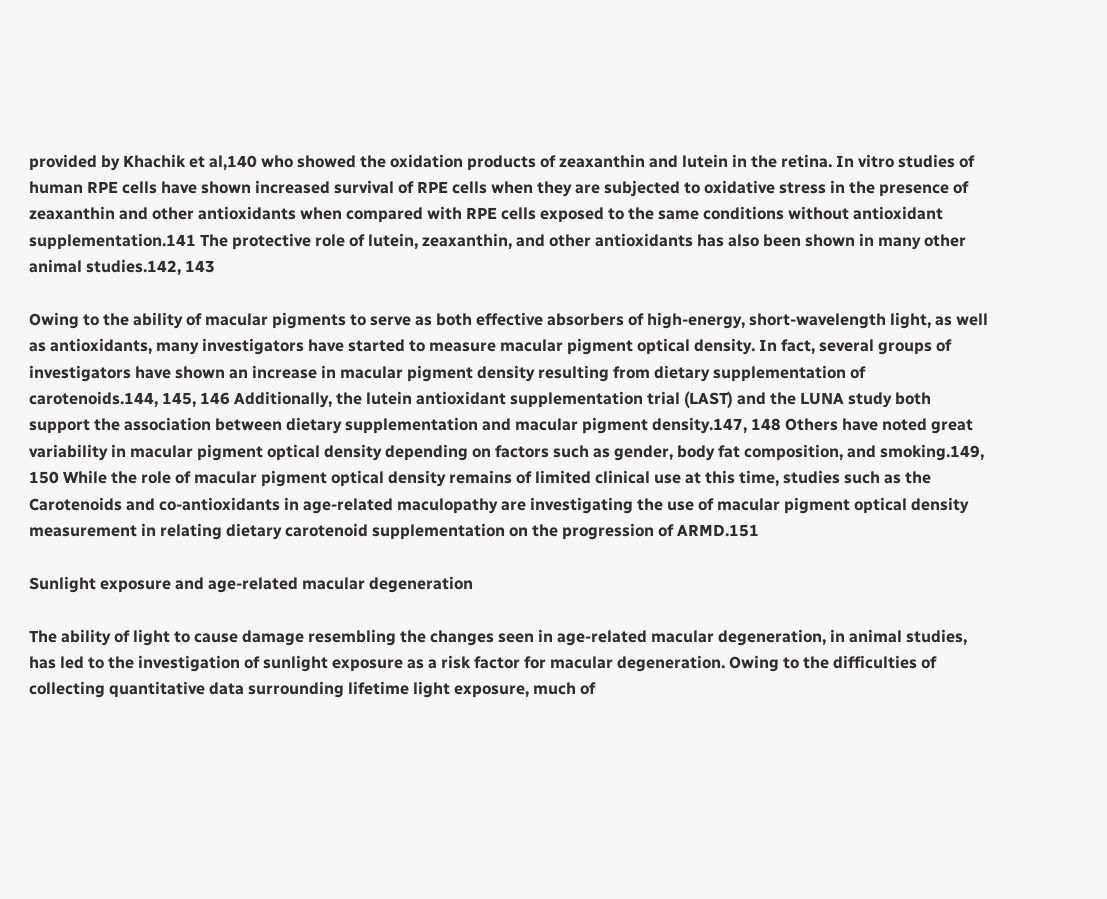provided by Khachik et al,140 who showed the oxidation products of zeaxanthin and lutein in the retina. In vitro studies of human RPE cells have shown increased survival of RPE cells when they are subjected to oxidative stress in the presence of zeaxanthin and other antioxidants when compared with RPE cells exposed to the same conditions without antioxidant supplementation.141 The protective role of lutein, zeaxanthin, and other antioxidants has also been shown in many other animal studies.142, 143

Owing to the ability of macular pigments to serve as both effective absorbers of high-energy, short-wavelength light, as well as antioxidants, many investigators have started to measure macular pigment optical density. In fact, several groups of investigators have shown an increase in macular pigment density resulting from dietary supplementation of carotenoids.144, 145, 146 Additionally, the lutein antioxidant supplementation trial (LAST) and the LUNA study both support the association between dietary supplementation and macular pigment density.147, 148 Others have noted great variability in macular pigment optical density depending on factors such as gender, body fat composition, and smoking.149, 150 While the role of macular pigment optical density remains of limited clinical use at this time, studies such as the Carotenoids and co-antioxidants in age-related maculopathy are investigating the use of macular pigment optical density measurement in relating dietary carotenoid supplementation on the progression of ARMD.151

Sunlight exposure and age-related macular degeneration

The ability of light to cause damage resembling the changes seen in age-related macular degeneration, in animal studies, has led to the investigation of sunlight exposure as a risk factor for macular degeneration. Owing to the difficulties of collecting quantitative data surrounding lifetime light exposure, much of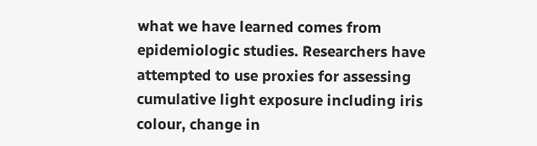what we have learned comes from epidemiologic studies. Researchers have attempted to use proxies for assessing cumulative light exposure including iris colour, change in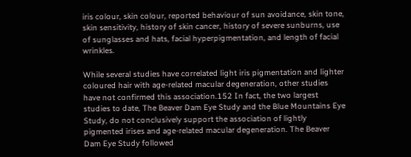iris colour, skin colour, reported behaviour of sun avoidance, skin tone, skin sensitivity, history of skin cancer, history of severe sunburns, use of sunglasses and hats, facial hyperpigmentation, and length of facial wrinkles.

While several studies have correlated light iris pigmentation and lighter coloured hair with age-related macular degeneration, other studies have not confirmed this association.152 In fact, the two largest studies to date, The Beaver Dam Eye Study and the Blue Mountains Eye Study, do not conclusively support the association of lightly pigmented irises and age-related macular degeneration. The Beaver Dam Eye Study followed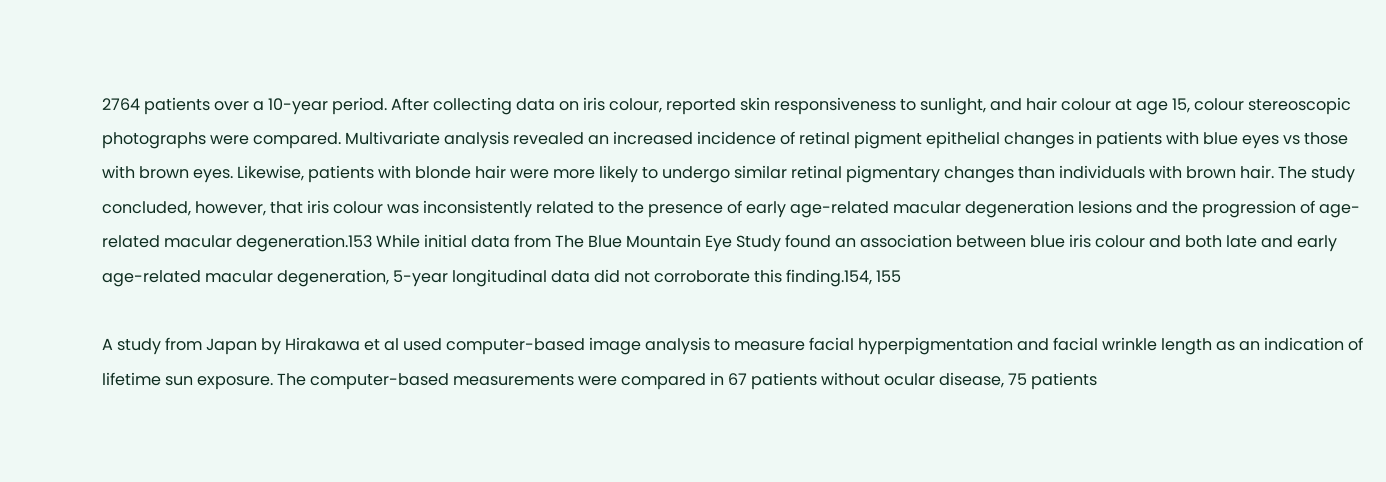2764 patients over a 10-year period. After collecting data on iris colour, reported skin responsiveness to sunlight, and hair colour at age 15, colour stereoscopic photographs were compared. Multivariate analysis revealed an increased incidence of retinal pigment epithelial changes in patients with blue eyes vs those with brown eyes. Likewise, patients with blonde hair were more likely to undergo similar retinal pigmentary changes than individuals with brown hair. The study concluded, however, that iris colour was inconsistently related to the presence of early age-related macular degeneration lesions and the progression of age-related macular degeneration.153 While initial data from The Blue Mountain Eye Study found an association between blue iris colour and both late and early age-related macular degeneration, 5-year longitudinal data did not corroborate this finding.154, 155

A study from Japan by Hirakawa et al used computer-based image analysis to measure facial hyperpigmentation and facial wrinkle length as an indication of lifetime sun exposure. The computer-based measurements were compared in 67 patients without ocular disease, 75 patients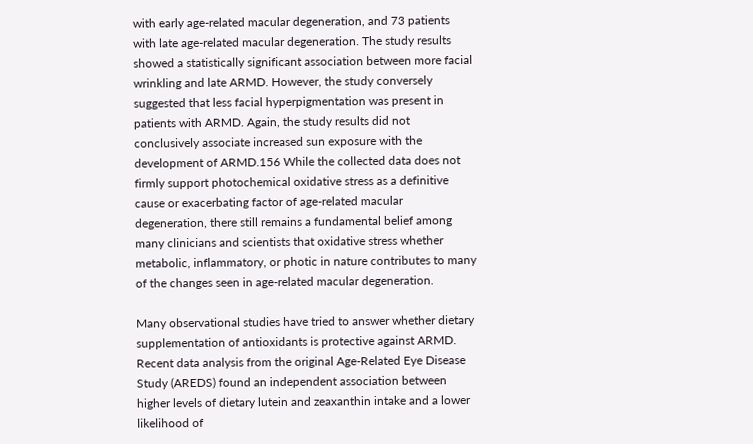with early age-related macular degeneration, and 73 patients with late age-related macular degeneration. The study results showed a statistically significant association between more facial wrinkling and late ARMD. However, the study conversely suggested that less facial hyperpigmentation was present in patients with ARMD. Again, the study results did not conclusively associate increased sun exposure with the development of ARMD.156 While the collected data does not firmly support photochemical oxidative stress as a definitive cause or exacerbating factor of age-related macular degeneration, there still remains a fundamental belief among many clinicians and scientists that oxidative stress whether metabolic, inflammatory, or photic in nature contributes to many of the changes seen in age-related macular degeneration.

Many observational studies have tried to answer whether dietary supplementation of antioxidants is protective against ARMD. Recent data analysis from the original Age-Related Eye Disease Study (AREDS) found an independent association between higher levels of dietary lutein and zeaxanthin intake and a lower likelihood of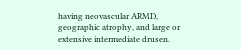having neovascular ARMD, geographic atrophy, and large or extensive intermediate drusen.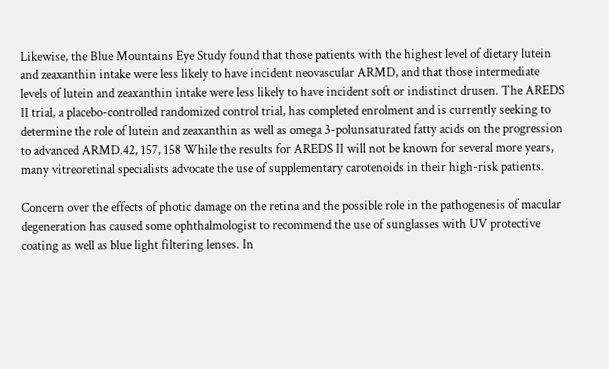Likewise, the Blue Mountains Eye Study found that those patients with the highest level of dietary lutein and zeaxanthin intake were less likely to have incident neovascular ARMD, and that those intermediate levels of lutein and zeaxanthin intake were less likely to have incident soft or indistinct drusen. The AREDS II trial, a placebo-controlled randomized control trial, has completed enrolment and is currently seeking to determine the role of lutein and zeaxanthin as well as omega 3-polunsaturated fatty acids on the progression to advanced ARMD.42, 157, 158 While the results for AREDS II will not be known for several more years, many vitreoretinal specialists advocate the use of supplementary carotenoids in their high-risk patients.

Concern over the effects of photic damage on the retina and the possible role in the pathogenesis of macular degeneration has caused some ophthalmologist to recommend the use of sunglasses with UV protective coating as well as blue light filtering lenses. In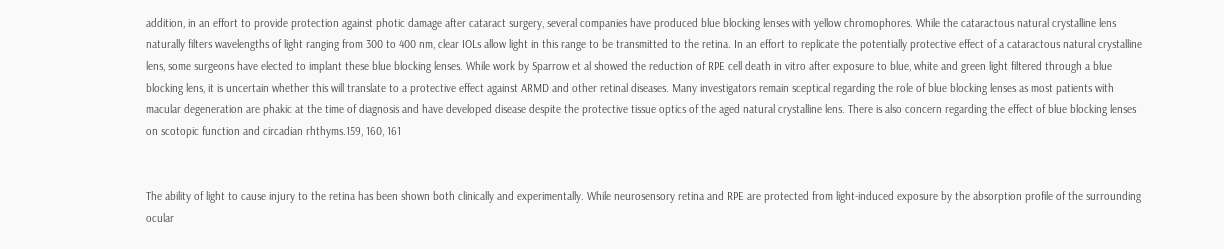addition, in an effort to provide protection against photic damage after cataract surgery, several companies have produced blue blocking lenses with yellow chromophores. While the cataractous natural crystalline lens naturally filters wavelengths of light ranging from 300 to 400 nm, clear IOLs allow light in this range to be transmitted to the retina. In an effort to replicate the potentially protective effect of a cataractous natural crystalline lens, some surgeons have elected to implant these blue blocking lenses. While work by Sparrow et al showed the reduction of RPE cell death in vitro after exposure to blue, white and green light filtered through a blue blocking lens, it is uncertain whether this will translate to a protective effect against ARMD and other retinal diseases. Many investigators remain sceptical regarding the role of blue blocking lenses as most patients with macular degeneration are phakic at the time of diagnosis and have developed disease despite the protective tissue optics of the aged natural crystalline lens. There is also concern regarding the effect of blue blocking lenses on scotopic function and circadian rhthyms.159, 160, 161


The ability of light to cause injury to the retina has been shown both clinically and experimentally. While neurosensory retina and RPE are protected from light-induced exposure by the absorption profile of the surrounding ocular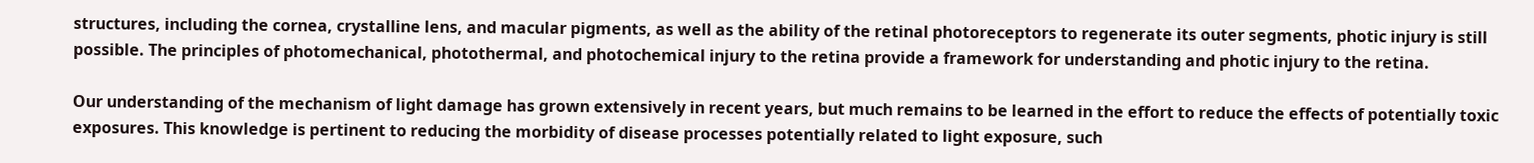structures, including the cornea, crystalline lens, and macular pigments, as well as the ability of the retinal photoreceptors to regenerate its outer segments, photic injury is still possible. The principles of photomechanical, photothermal, and photochemical injury to the retina provide a framework for understanding and photic injury to the retina.

Our understanding of the mechanism of light damage has grown extensively in recent years, but much remains to be learned in the effort to reduce the effects of potentially toxic exposures. This knowledge is pertinent to reducing the morbidity of disease processes potentially related to light exposure, such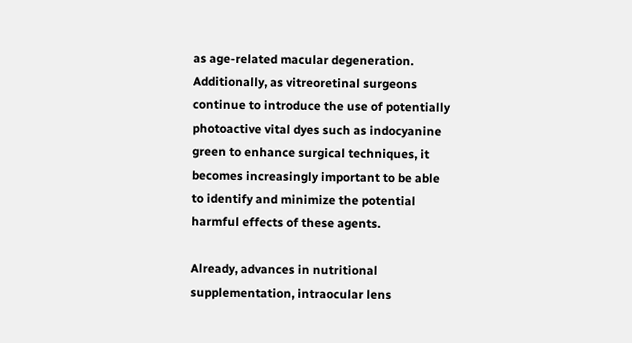as age-related macular degeneration. Additionally, as vitreoretinal surgeons continue to introduce the use of potentially photoactive vital dyes such as indocyanine green to enhance surgical techniques, it becomes increasingly important to be able to identify and minimize the potential harmful effects of these agents.

Already, advances in nutritional supplementation, intraocular lens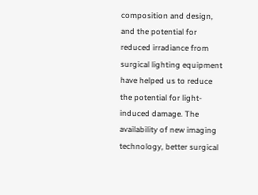composition and design, and the potential for reduced irradiance from surgical lighting equipment have helped us to reduce the potential for light-induced damage. The availability of new imaging technology, better surgical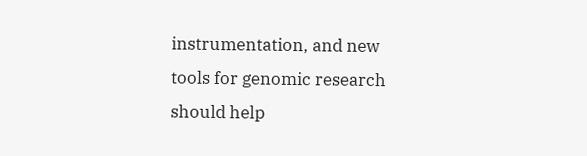instrumentation, and new tools for genomic research should help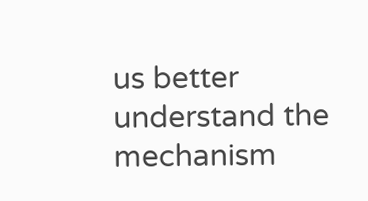us better understand the mechanism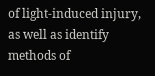of light-induced injury, as well as identify methods of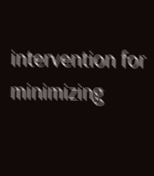intervention for minimizing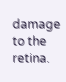damage to the retina.